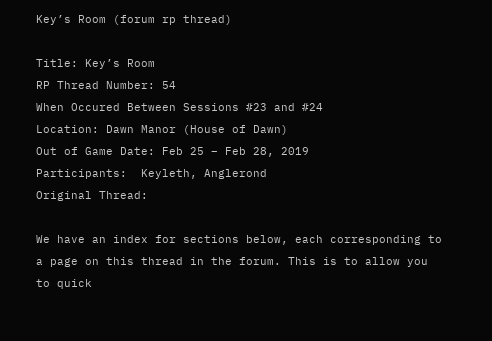Key’s Room (forum rp thread)

Title: Key’s Room
RP Thread Number: 54
When Occured Between Sessions #23 and #24
Location: Dawn Manor (House of Dawn)
Out of Game Date: Feb 25 – Feb 28, 2019
Participants:  Keyleth, Anglerond
Original Thread:

We have an index for sections below, each corresponding to a page on this thread in the forum. This is to allow you to quick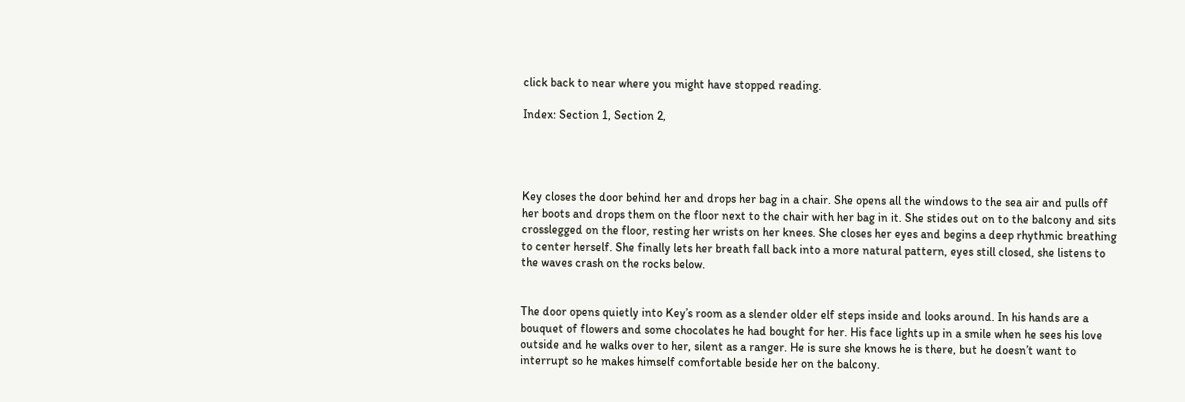click back to near where you might have stopped reading.

Index: Section 1, Section 2,




Key closes the door behind her and drops her bag in a chair. She opens all the windows to the sea air and pulls off her boots and drops them on the floor next to the chair with her bag in it. She stides out on to the balcony and sits crosslegged on the floor, resting her wrists on her knees. She closes her eyes and begins a deep rhythmic breathing to center herself. She finally lets her breath fall back into a more natural pattern, eyes still closed, she listens to the waves crash on the rocks below.


The door opens quietly into Key’s room as a slender older elf steps inside and looks around. In his hands are a bouquet of flowers and some chocolates he had bought for her. His face lights up in a smile when he sees his love outside and he walks over to her, silent as a ranger. He is sure she knows he is there, but he doesn’t want to interrupt so he makes himself comfortable beside her on the balcony.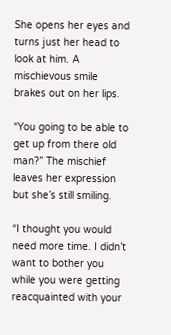She opens her eyes and turns just her head to look at him. A mischievous smile brakes out on her lips.

“You going to be able to get up from there old man?” The mischief leaves her expression but she’s still smiling.

“I thought you would need more time. I didn’t want to bother you while you were getting reacquainted with your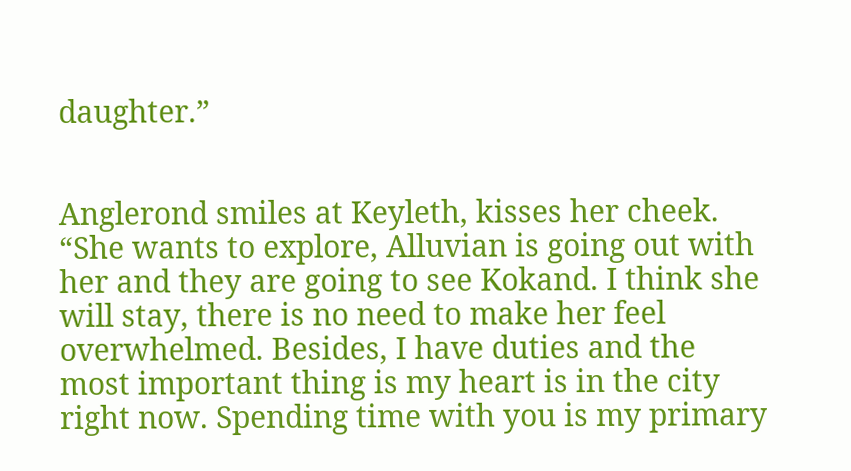daughter.”


Anglerond smiles at Keyleth, kisses her cheek. “She wants to explore, Alluvian is going out with her and they are going to see Kokand. I think she will stay, there is no need to make her feel overwhelmed. Besides, I have duties and the most important thing is my heart is in the city right now. Spending time with you is my primary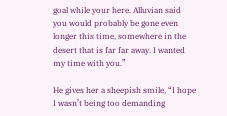goal while your here. Alluvian said you would probably be gone even longer this time, somewhere in the desert that is far far away. I wanted my time with you.”

He gives her a sheepish smile, “I hope I wasn’t being too demanding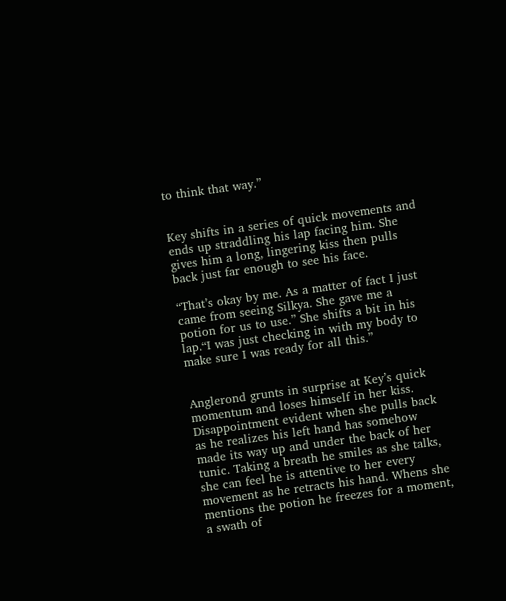to think that way.”


Key shifts in a series of quick movements and ends up straddling his lap facing him. She gives him a long, lingering kiss then pulls back just far enough to see his face.

“That’s okay by me. As a matter of fact I just came from seeing Silkya. She gave me a potion for us to use.” She shifts a bit in his lap.“I was just checking in with my body to make sure I was ready for all this.”


Anglerond grunts in surprise at Key’s quick momentum and loses himself in her kiss. Disappointment evident when she pulls back as he realizes his left hand has somehow made its way up and under the back of her tunic. Taking a breath he smiles as she talks, she can feel he is attentive to her every movement as he retracts his hand. Whens she mentions the potion he freezes for a moment, a swath of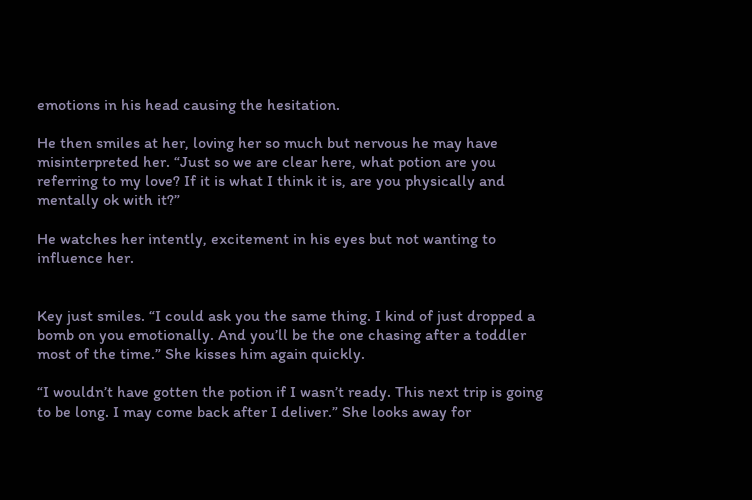emotions in his head causing the hesitation.

He then smiles at her, loving her so much but nervous he may have misinterpreted her. “Just so we are clear here, what potion are you referring to my love? If it is what I think it is, are you physically and mentally ok with it?”

He watches her intently, excitement in his eyes but not wanting to influence her.


Key just smiles. “I could ask you the same thing. I kind of just dropped a bomb on you emotionally. And you’ll be the one chasing after a toddler most of the time.” She kisses him again quickly.

“I wouldn’t have gotten the potion if I wasn’t ready. This next trip is going to be long. I may come back after I deliver.” She looks away for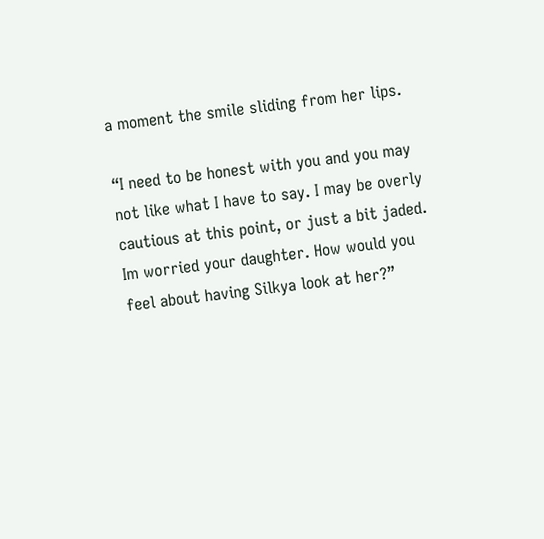a moment the smile sliding from her lips.

“I need to be honest with you and you may not like what I have to say. I may be overly cautious at this point, or just a bit jaded. Im worried your daughter. How would you feel about having Silkya look at her?”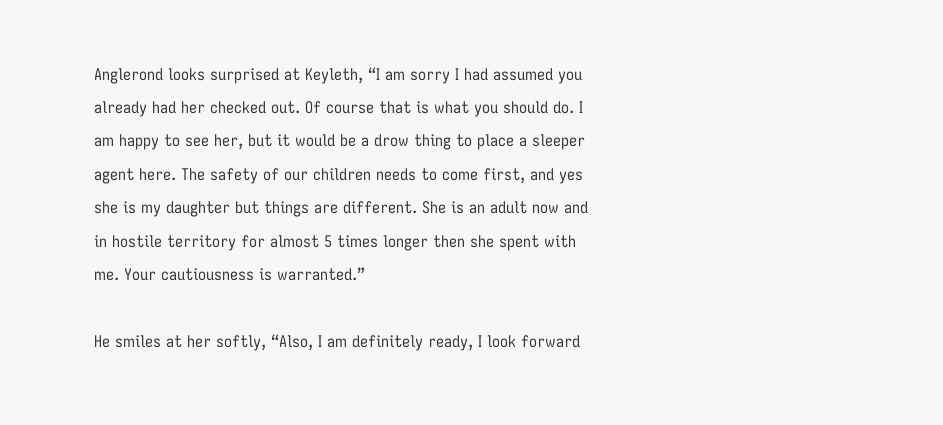Anglerond looks surprised at Keyleth, “I am sorry I had assumed you already had her checked out. Of course that is what you should do. I am happy to see her, but it would be a drow thing to place a sleeper agent here. The safety of our children needs to come first, and yes she is my daughter but things are different. She is an adult now and in hostile territory for almost 5 times longer then she spent with me. Your cautiousness is warranted.”

He smiles at her softly, “Also, I am definitely ready, I look forward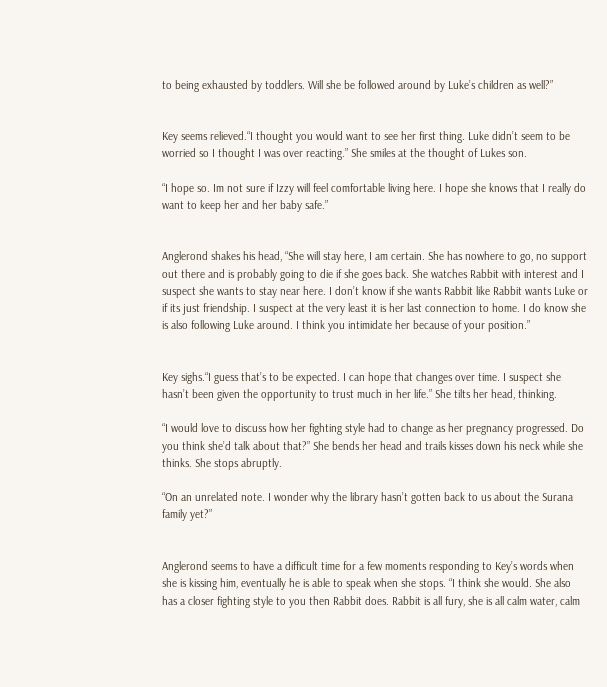to being exhausted by toddlers. Will she be followed around by Luke’s children as well?”


Key seems relieved.“I thought you would want to see her first thing. Luke didn’t seem to be worried so I thought I was over reacting.” She smiles at the thought of Lukes son.

“I hope so. Im not sure if Izzy will feel comfortable living here. I hope she knows that I really do want to keep her and her baby safe.”


Anglerond shakes his head, “She will stay here, I am certain. She has nowhere to go, no support out there and is probably going to die if she goes back. She watches Rabbit with interest and I suspect she wants to stay near here. I don’t know if she wants Rabbit like Rabbit wants Luke or if its just friendship. I suspect at the very least it is her last connection to home. I do know she is also following Luke around. I think you intimidate her because of your position.”


Key sighs.“I guess that’s to be expected. I can hope that changes over time. I suspect she hasn’t been given the opportunity to trust much in her life.” She tilts her head, thinking.

“I would love to discuss how her fighting style had to change as her pregnancy progressed. Do you think she’d talk about that?” She bends her head and trails kisses down his neck while she thinks. She stops abruptly.

“On an unrelated note. I wonder why the library hasn’t gotten back to us about the Surana family yet?”


Anglerond seems to have a difficult time for a few moments responding to Key’s words when she is kissing him, eventually he is able to speak when she stops. “I think she would. She also has a closer fighting style to you then Rabbit does. Rabbit is all fury, she is all calm water, calm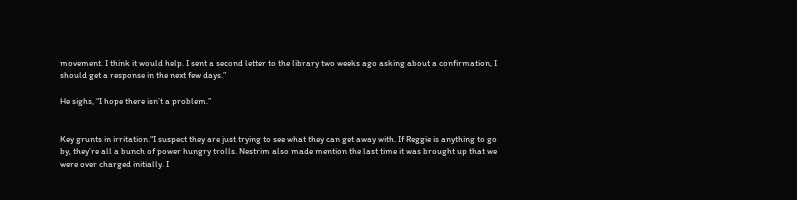movement. I think it would help. I sent a second letter to the library two weeks ago asking about a confirmation, I should get a response in the next few days.”

He sighs, “I hope there isn’t a problem.”


Key grunts in irritation.“I suspect they are just trying to see what they can get away with. If Reggie is anything to go by, they’re all a bunch of power hungry trolls. Nestrim also made mention the last time it was brought up that we were over charged initially. I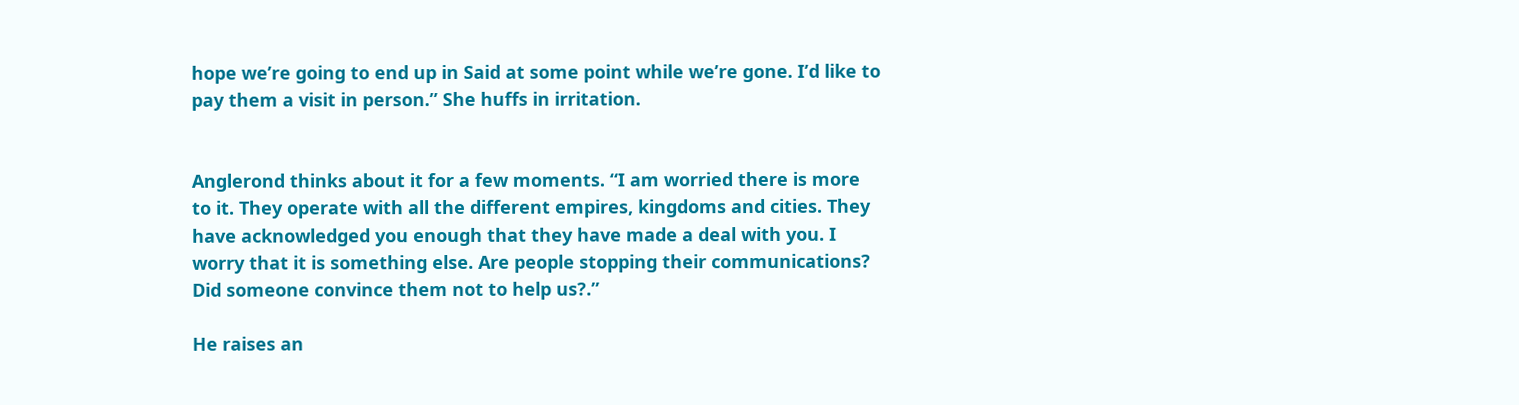hope we’re going to end up in Said at some point while we’re gone. I’d like to pay them a visit in person.” She huffs in irritation.


Anglerond thinks about it for a few moments. “I am worried there is more to it. They operate with all the different empires, kingdoms and cities. They have acknowledged you enough that they have made a deal with you. I worry that it is something else. Are people stopping their communications? Did someone convince them not to help us?.”

He raises an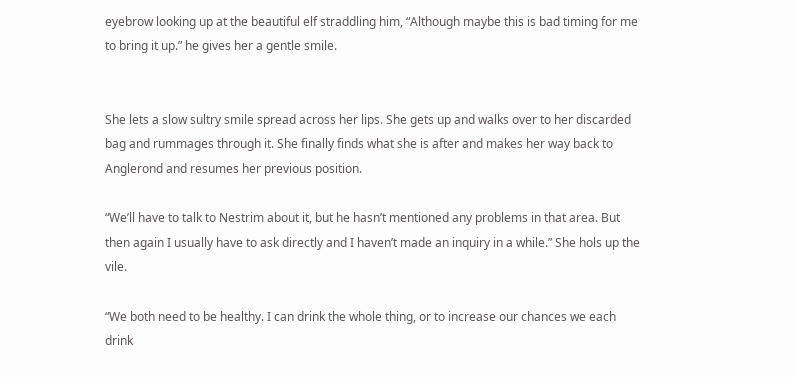eyebrow looking up at the beautiful elf straddling him, “Although maybe this is bad timing for me to bring it up.” he gives her a gentle smile.


She lets a slow sultry smile spread across her lips. She gets up and walks over to her discarded bag and rummages through it. She finally finds what she is after and makes her way back to Anglerond and resumes her previous position.

“We’ll have to talk to Nestrim about it, but he hasn’t mentioned any problems in that area. But then again I usually have to ask directly and I haven’t made an inquiry in a while.” She hols up the vile.

“We both need to be healthy. I can drink the whole thing, or to increase our chances we each drink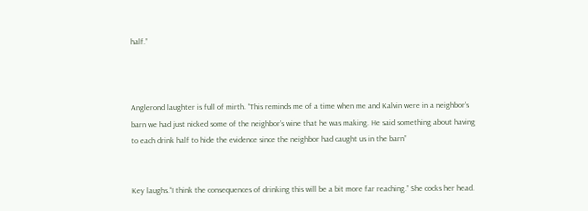half.”



Anglerond laughter is full of mirth. “This reminds me of a time when me and Kalvin were in a neighbor’s barn we had just nicked some of the neighbor’s wine that he was making. He said something about having to each drink half to hide the evidence since the neighbor had caught us in the barn”


Key laughs.“I think the consequences of drinking this will be a bit more far reaching.” She cocks her head.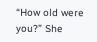“How old were you?” She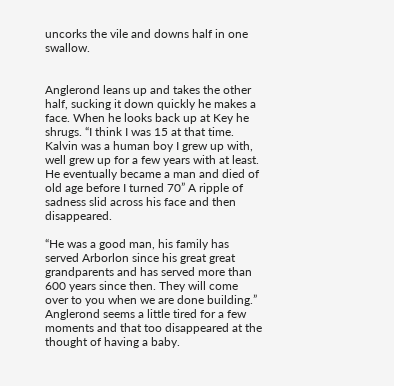uncorks the vile and downs half in one swallow.


Anglerond leans up and takes the other half, sucking it down quickly he makes a face. When he looks back up at Key he shrugs. “I think I was 15 at that time. Kalvin was a human boy I grew up with, well grew up for a few years with at least. He eventually became a man and died of old age before I turned 70” A ripple of sadness slid across his face and then disappeared.

“He was a good man, his family has served Arborlon since his great great grandparents and has served more than 600 years since then. They will come over to you when we are done building.”
Anglerond seems a little tired for a few moments and that too disappeared at the thought of having a baby.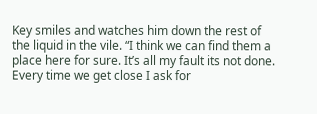Key smiles and watches him down the rest of the liquid in the vile. “I think we can find them a place here for sure. It’s all my fault its not done. Every time we get close I ask for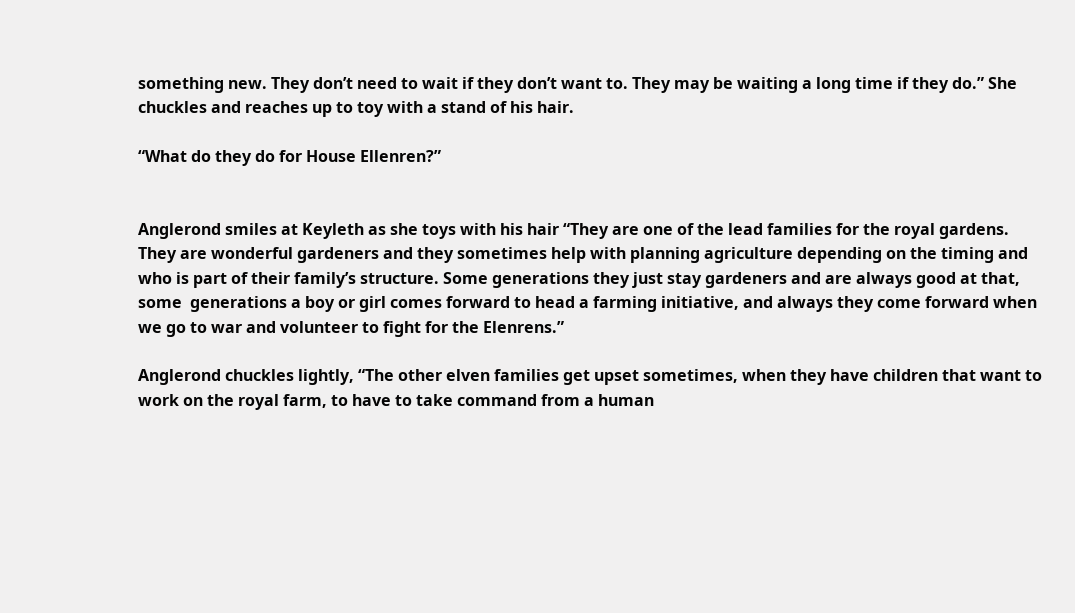something new. They don’t need to wait if they don’t want to. They may be waiting a long time if they do.” She chuckles and reaches up to toy with a stand of his hair.

“What do they do for House Ellenren?”


Anglerond smiles at Keyleth as she toys with his hair “They are one of the lead families for the royal gardens. They are wonderful gardeners and they sometimes help with planning agriculture depending on the timing and who is part of their family’s structure. Some generations they just stay gardeners and are always good at that, some  generations a boy or girl comes forward to head a farming initiative, and always they come forward when we go to war and volunteer to fight for the Elenrens.”

Anglerond chuckles lightly, “The other elven families get upset sometimes, when they have children that want to work on the royal farm, to have to take command from a human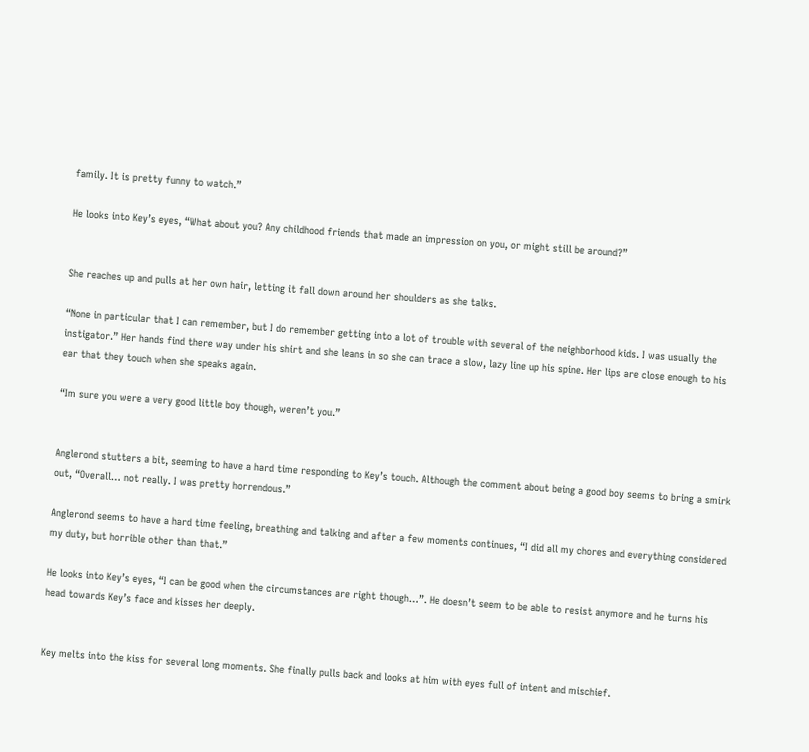family. It is pretty funny to watch.”

He looks into Key’s eyes, “What about you? Any childhood friends that made an impression on you, or might still be around?”


She reaches up and pulls at her own hair, letting it fall down around her shoulders as she talks.

“None in particular that I can remember, but I do remember getting into a lot of trouble with several of the neighborhood kids. I was usually the instigator.” Her hands find there way under his shirt and she leans in so she can trace a slow, lazy line up his spine. Her lips are close enough to his ear that they touch when she speaks again.

“Im sure you were a very good little boy though, weren’t you.”


Anglerond stutters a bit, seeming to have a hard time responding to Key’s touch. Although the comment about being a good boy seems to bring a smirk out, “Overall… not really. I was pretty horrendous.”

Anglerond seems to have a hard time feeling, breathing and talking and after a few moments continues, “I did all my chores and everything considered my duty, but horrible other than that.”

He looks into Key’s eyes, “I can be good when the circumstances are right though…”. He doesn’t seem to be able to resist anymore and he turns his head towards Key’s face and kisses her deeply.


Key melts into the kiss for several long moments. She finally pulls back and looks at him with eyes full of intent and mischief.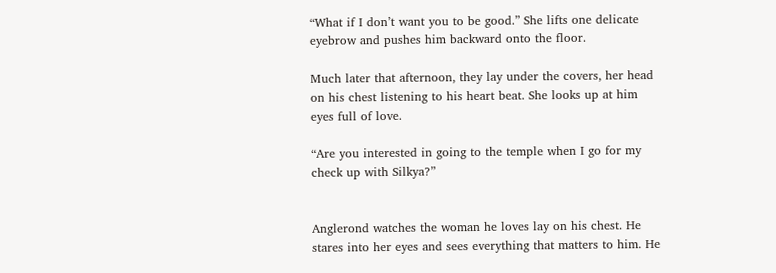“What if I don’t want you to be good.” She lifts one delicate eyebrow and pushes him backward onto the floor.

Much later that afternoon, they lay under the covers, her head on his chest listening to his heart beat. She looks up at him eyes full of love.

“Are you interested in going to the temple when I go for my check up with Silkya?”


Anglerond watches the woman he loves lay on his chest. He stares into her eyes and sees everything that matters to him. He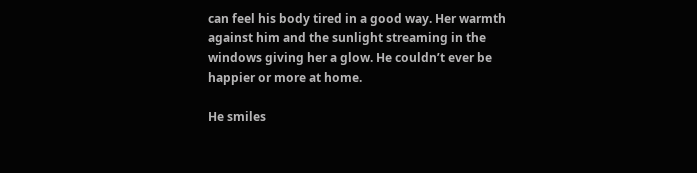can feel his body tired in a good way. Her warmth against him and the sunlight streaming in the windows giving her a glow. He couldn’t ever be happier or more at home.

He smiles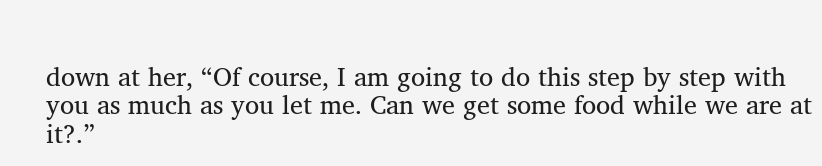down at her, “Of course, I am going to do this step by step with you as much as you let me. Can we get some food while we are at it?.”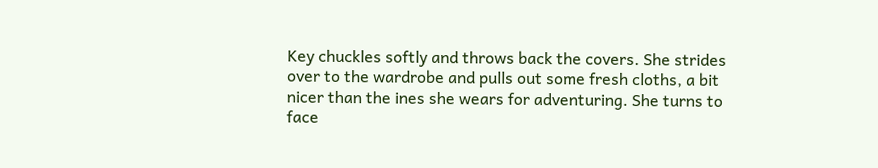Key chuckles softly and throws back the covers. She strides over to the wardrobe and pulls out some fresh cloths, a bit nicer than the ines she wears for adventuring. She turns to face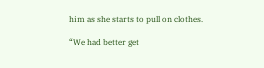him as she starts to pull on clothes.

“We had better get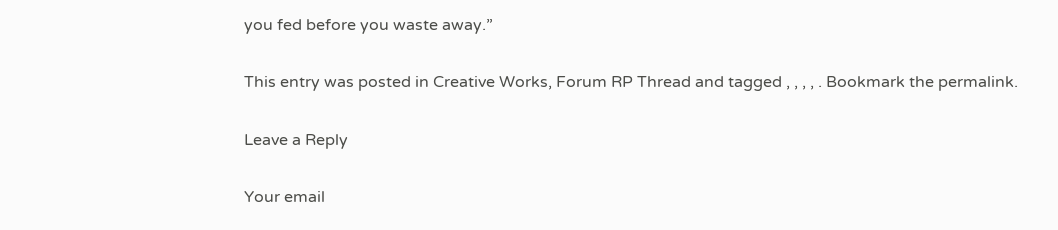you fed before you waste away.”

This entry was posted in Creative Works, Forum RP Thread and tagged , , , , . Bookmark the permalink.

Leave a Reply

Your email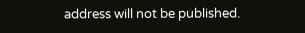address will not be published.